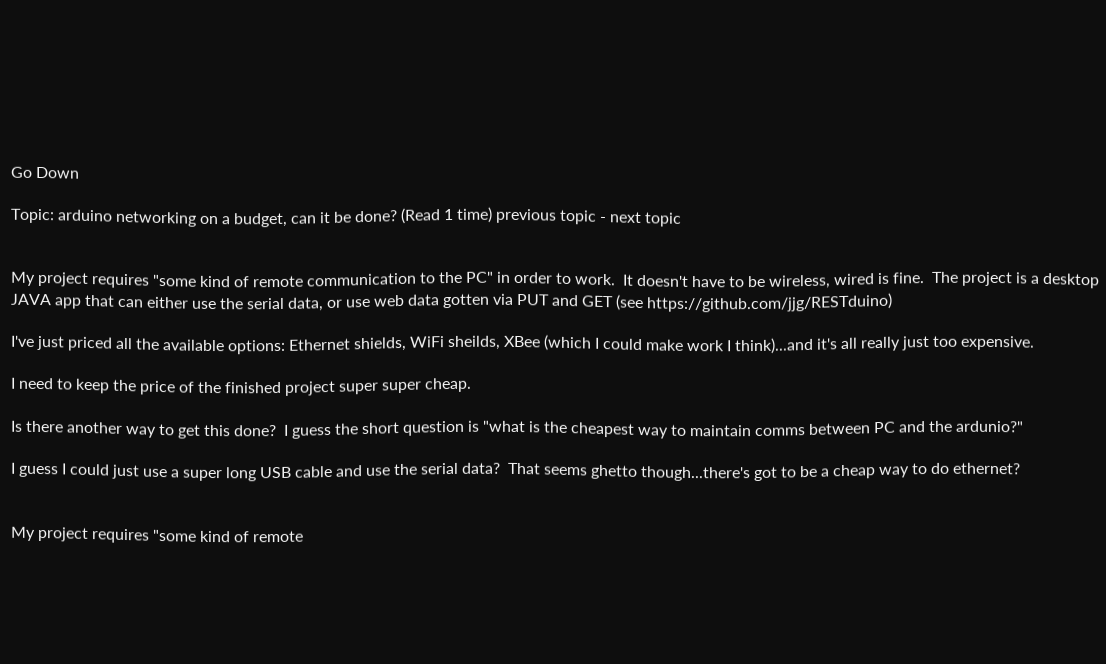Go Down

Topic: arduino networking on a budget, can it be done? (Read 1 time) previous topic - next topic


My project requires "some kind of remote communication to the PC" in order to work.  It doesn't have to be wireless, wired is fine.  The project is a desktop JAVA app that can either use the serial data, or use web data gotten via PUT and GET (see https://github.com/jjg/RESTduino)

I've just priced all the available options: Ethernet shields, WiFi sheilds, XBee (which I could make work I think)...and it's all really just too expensive.

I need to keep the price of the finished project super super cheap.

Is there another way to get this done?  I guess the short question is "what is the cheapest way to maintain comms between PC and the ardunio?"

I guess I could just use a super long USB cable and use the serial data?  That seems ghetto though...there's got to be a cheap way to do ethernet?


My project requires "some kind of remote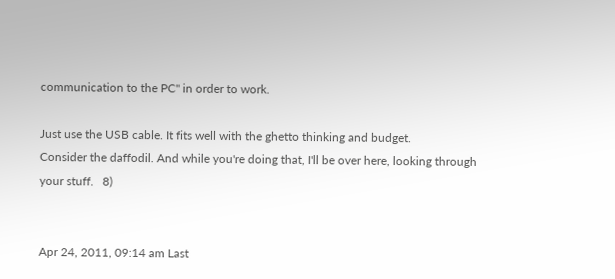communication to the PC" in order to work.

Just use the USB cable. It fits well with the ghetto thinking and budget.
Consider the daffodil. And while you're doing that, I'll be over here, looking through your stuff.   8)


Apr 24, 2011, 09:14 am Last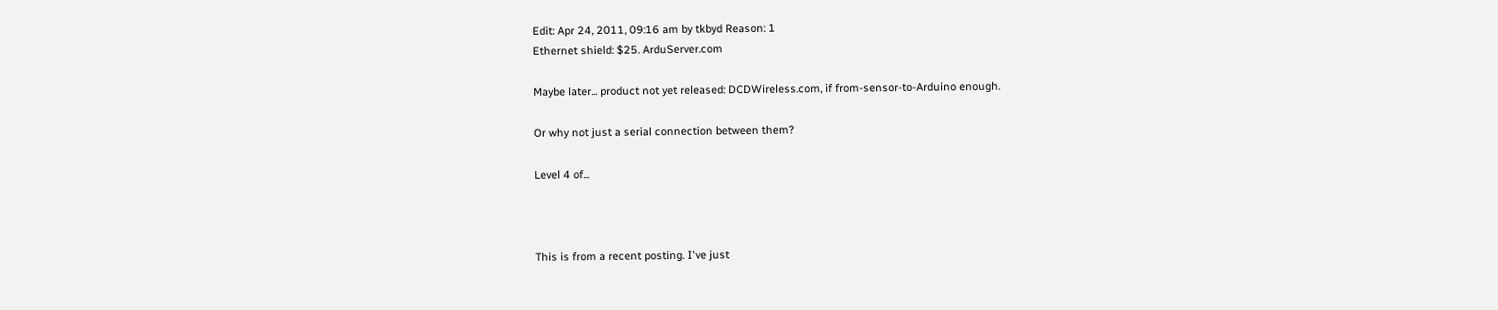Edit: Apr 24, 2011, 09:16 am by tkbyd Reason: 1
Ethernet shield: $25. ArduServer.com

Maybe later... product not yet released: DCDWireless.com, if from-sensor-to-Arduino enough.

Or why not just a serial connection between them?

Level 4 of...



This is from a recent posting. I've just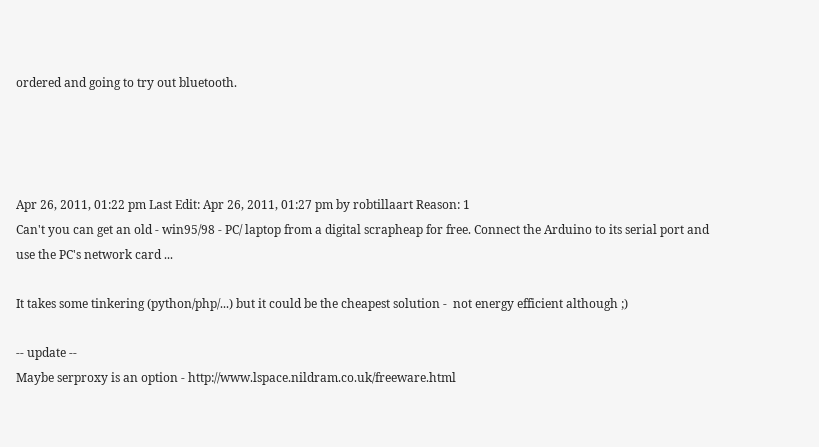ordered and going to try out bluetooth.




Apr 26, 2011, 01:22 pm Last Edit: Apr 26, 2011, 01:27 pm by robtillaart Reason: 1
Can't you can get an old - win95/98 - PC/ laptop from a digital scrapheap for free. Connect the Arduino to its serial port and use the PC's network card ...

It takes some tinkering (python/php/...) but it could be the cheapest solution -  not energy efficient although ;)

-- update --
Maybe serproxy is an option - http://www.lspace.nildram.co.uk/freeware.html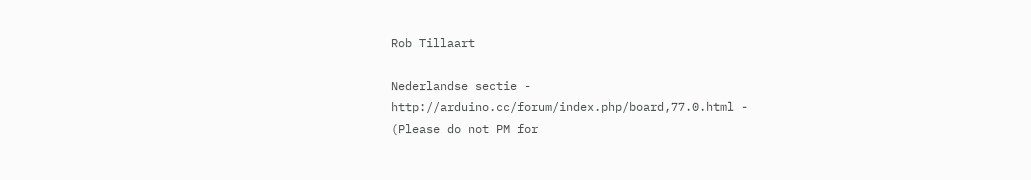Rob Tillaart

Nederlandse sectie - http://arduino.cc/forum/index.php/board,77.0.html -
(Please do not PM for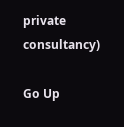private consultancy)

Go Up